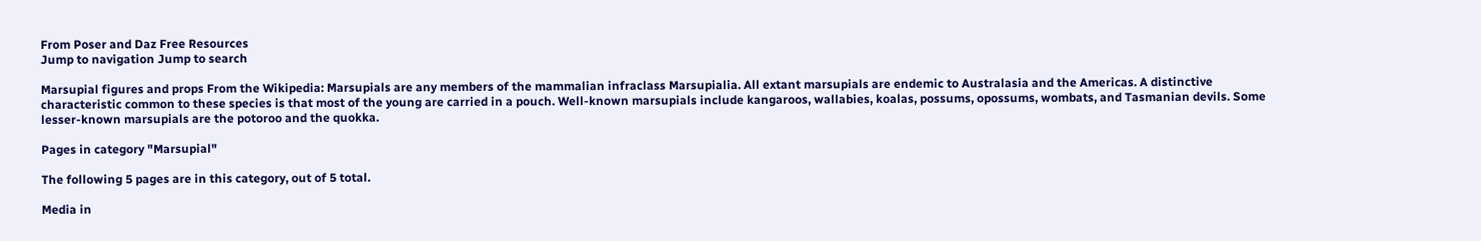From Poser and Daz Free Resources
Jump to navigation Jump to search

Marsupial figures and props From the Wikipedia: Marsupials are any members of the mammalian infraclass Marsupialia. All extant marsupials are endemic to Australasia and the Americas. A distinctive characteristic common to these species is that most of the young are carried in a pouch. Well-known marsupials include kangaroos, wallabies, koalas, possums, opossums, wombats, and Tasmanian devils. Some lesser-known marsupials are the potoroo and the quokka.

Pages in category "Marsupial"

The following 5 pages are in this category, out of 5 total.

Media in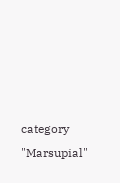category "Marsupial"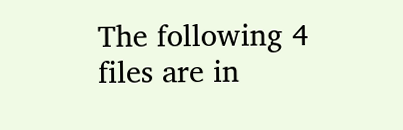The following 4 files are in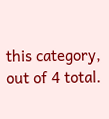this category, out of 4 total.